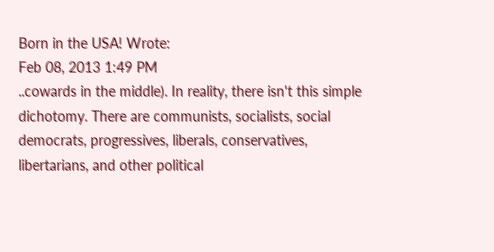Born in the USA! Wrote:
Feb 08, 2013 1:49 PM
..cowards in the middle). In reality, there isn't this simple dichotomy. There are communists, socialists, social democrats, progressives, liberals, conservatives, libertarians, and other political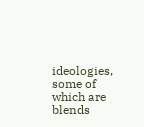ideologies, some of which are blends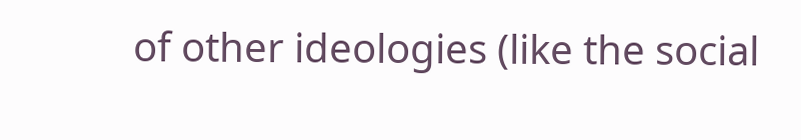of other ideologies (like the social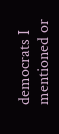democrats I mentioned or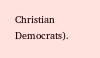Christian Democrats).